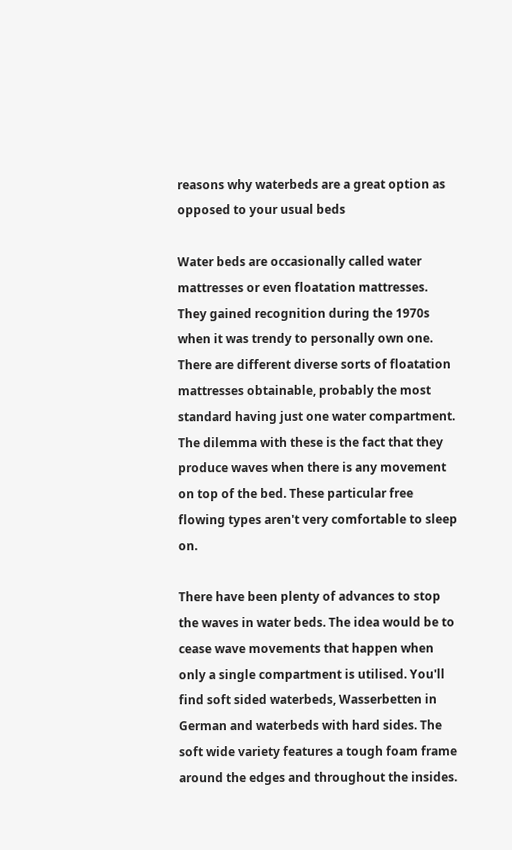reasons why waterbeds are a great option as opposed to your usual beds

Water beds are occasionally called water mattresses or even floatation mattresses. They gained recognition during the 1970s when it was trendy to personally own one. There are different diverse sorts of floatation mattresses obtainable, probably the most standard having just one water compartment. The dilemma with these is the fact that they produce waves when there is any movement on top of the bed. These particular free flowing types aren't very comfortable to sleep on.

There have been plenty of advances to stop the waves in water beds. The idea would be to cease wave movements that happen when only a single compartment is utilised. You'll find soft sided waterbeds, Wasserbetten in German and waterbeds with hard sides. The soft wide variety features a tough foam frame around the edges and throughout the insides.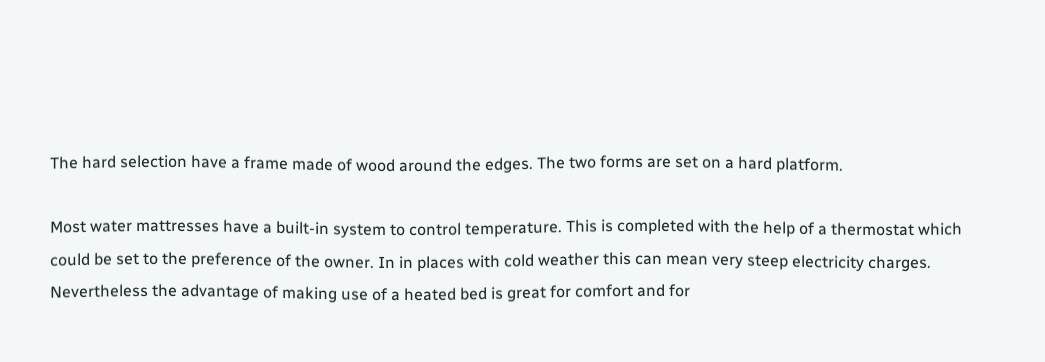The hard selection have a frame made of wood around the edges. The two forms are set on a hard platform.

Most water mattresses have a built-in system to control temperature. This is completed with the help of a thermostat which could be set to the preference of the owner. In in places with cold weather this can mean very steep electricity charges. Nevertheless the advantage of making use of a heated bed is great for comfort and for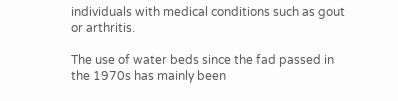individuals with medical conditions such as gout or arthritis.

The use of water beds since the fad passed in the 1970s has mainly been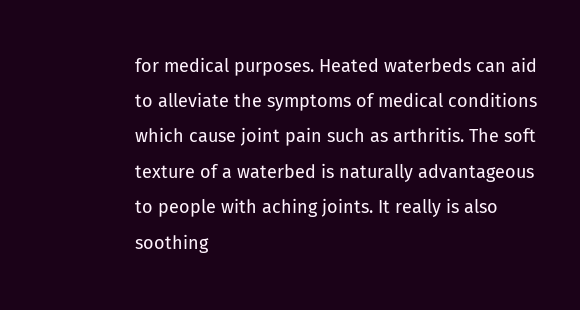for medical purposes. Heated waterbeds can aid to alleviate the symptoms of medical conditions which cause joint pain such as arthritis. The soft texture of a waterbed is naturally advantageous to people with aching joints. It really is also soothing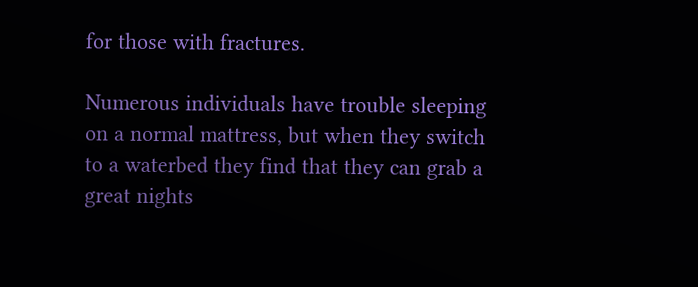for those with fractures.

Numerous individuals have trouble sleeping on a normal mattress, but when they switch to a waterbed they find that they can grab a great nights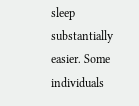sleep substantially easier. Some individuals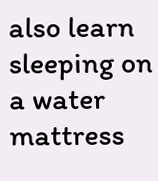also learn sleeping on a water mattress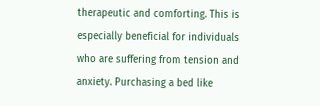therapeutic and comforting. This is especially beneficial for individuals who are suffering from tension and anxiety. Purchasing a bed like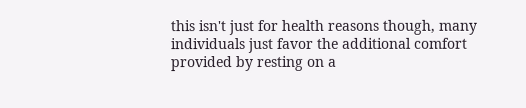this isn't just for health reasons though, many individuals just favor the additional comfort provided by resting on a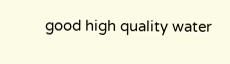good high quality water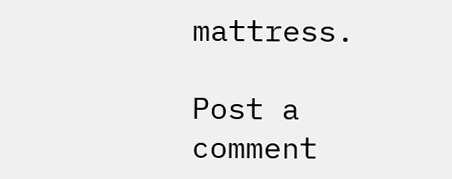mattress.

Post a comment